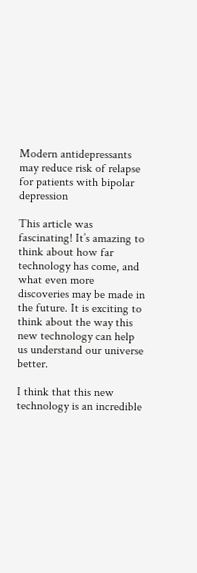Modern antidepressants may reduce risk of relapse for patients with bipolar depression

This article was fascinating! It’s amazing to think about how far technology has come, and what even more discoveries may be made in the future. It is exciting to think about the way this new technology can help us understand our universe better.

I think that this new technology is an incredible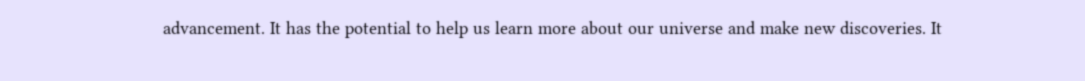advancement. It has the potential to help us learn more about our universe and make new discoveries. It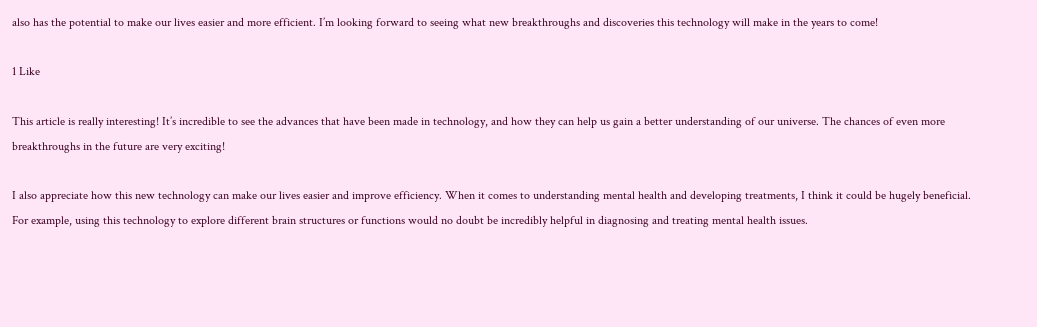also has the potential to make our lives easier and more efficient. I’m looking forward to seeing what new breakthroughs and discoveries this technology will make in the years to come!

1 Like

This article is really interesting! It’s incredible to see the advances that have been made in technology, and how they can help us gain a better understanding of our universe. The chances of even more breakthroughs in the future are very exciting!

I also appreciate how this new technology can make our lives easier and improve efficiency. When it comes to understanding mental health and developing treatments, I think it could be hugely beneficial. For example, using this technology to explore different brain structures or functions would no doubt be incredibly helpful in diagnosing and treating mental health issues.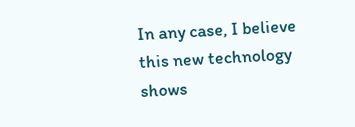In any case, I believe this new technology shows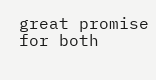great promise for both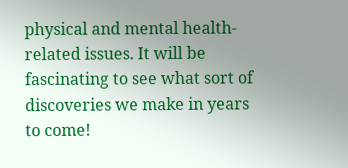physical and mental health-related issues. It will be fascinating to see what sort of discoveries we make in years to come!